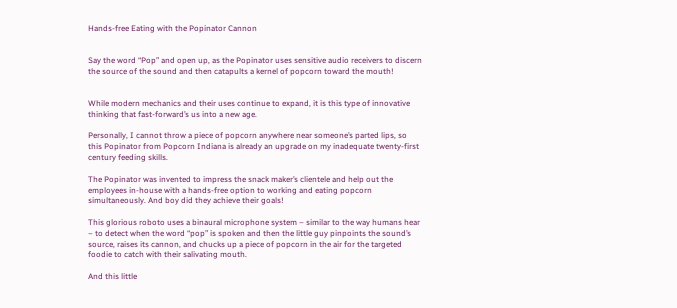Hands-free Eating with the Popinator Cannon


Say the word “Pop” and open up, as the Popinator uses sensitive audio receivers to discern the source of the sound and then catapults a kernel of popcorn toward the mouth!


While modern mechanics and their uses continue to expand, it is this type of innovative thinking that fast-forward’s us into a new age.

Personally, I cannot throw a piece of popcorn anywhere near someone’s parted lips, so this Popinator from Popcorn Indiana is already an upgrade on my inadequate twenty-first century feeding skills.

The Popinator was invented to impress the snack maker’s clientele and help out the employees in-house with a hands-free option to working and eating popcorn simultaneously. And boy did they achieve their goals!

This glorious roboto uses a binaural microphone system – similar to the way humans hear – to detect when the word “pop” is spoken and then the little guy pinpoints the sound’s source, raises its cannon, and chucks up a piece of popcorn in the air for the targeted foodie to catch with their salivating mouth.

And this little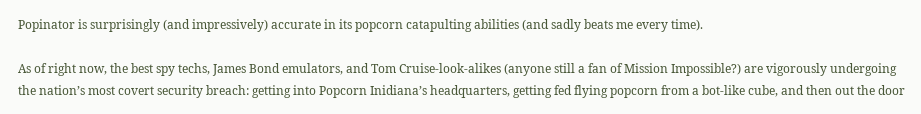Popinator is surprisingly (and impressively) accurate in its popcorn catapulting abilities (and sadly beats me every time).

As of right now, the best spy techs, James Bond emulators, and Tom Cruise-look-alikes (anyone still a fan of Mission Impossible?) are vigorously undergoing the nation’s most covert security breach: getting into Popcorn Inidiana’s headquarters, getting fed flying popcorn from a bot-like cube, and then out the door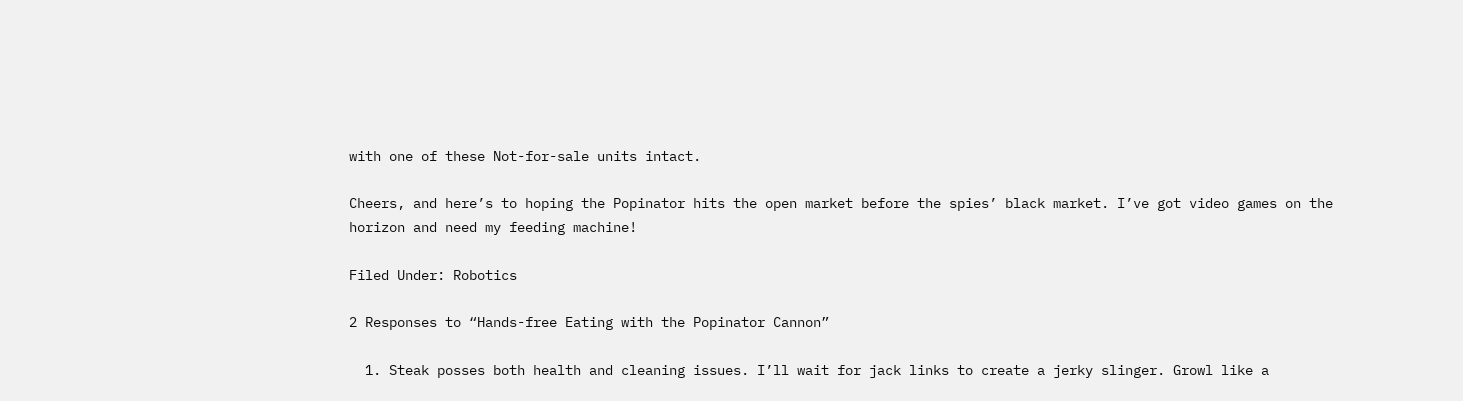with one of these Not-for-sale units intact.

Cheers, and here’s to hoping the Popinator hits the open market before the spies’ black market. I’ve got video games on the horizon and need my feeding machine!

Filed Under: Robotics

2 Responses to “Hands-free Eating with the Popinator Cannon”

  1. Steak posses both health and cleaning issues. I’ll wait for jack links to create a jerky slinger. Growl like a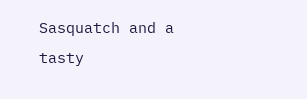Sasquatch and a tasty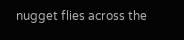nugget flies across the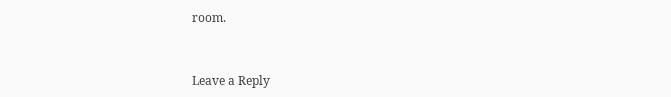room.


Leave a Reply